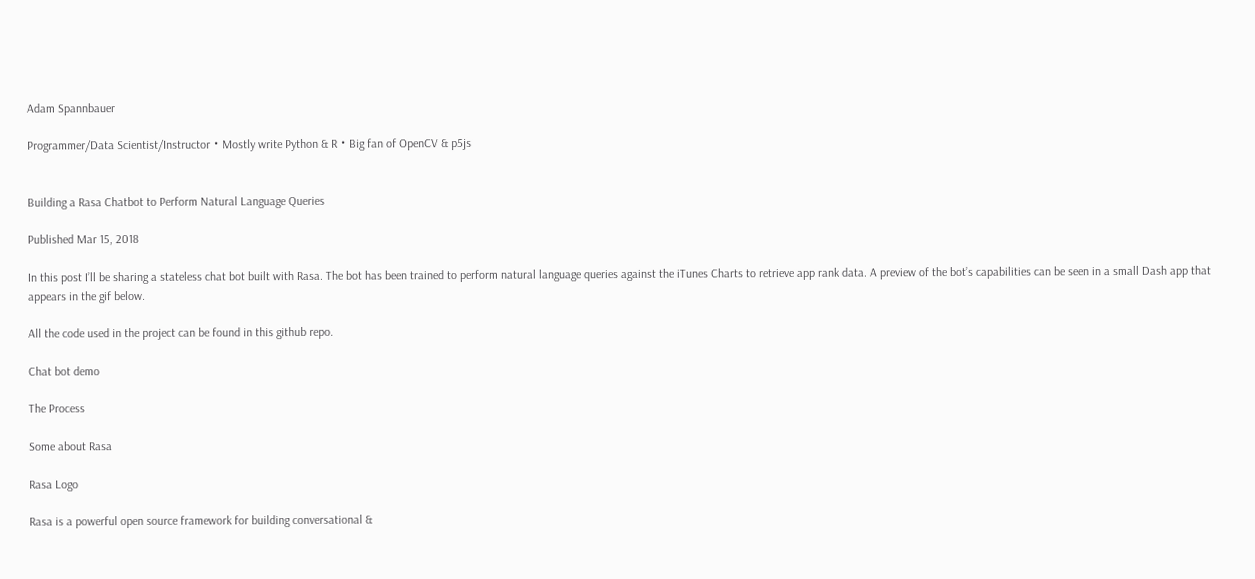Adam Spannbauer

Programmer/Data Scientist/Instructor・Mostly write Python & R・Big fan of OpenCV & p5js


Building a Rasa Chatbot to Perform Natural Language Queries

Published Mar 15, 2018

In this post I’ll be sharing a stateless chat bot built with Rasa. The bot has been trained to perform natural language queries against the iTunes Charts to retrieve app rank data. A preview of the bot’s capabilities can be seen in a small Dash app that appears in the gif below.

All the code used in the project can be found in this github repo.

Chat bot demo

The Process

Some about Rasa

Rasa Logo

Rasa is a powerful open source framework for building conversational &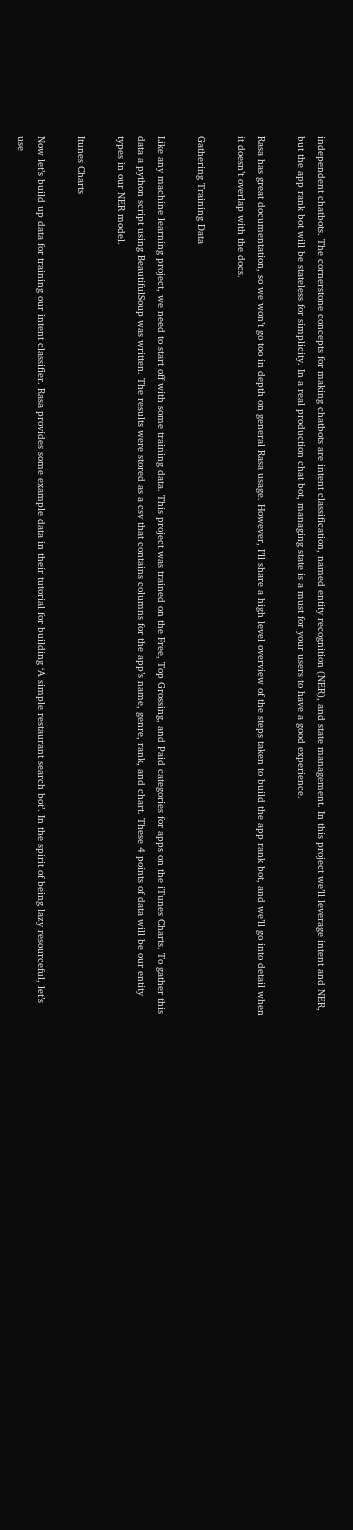independent chatbots. The cornerstone concepts for making chatbots are intent classification, named entity recognition (NER), and state management. In this project we’ll leverage intent and NER, but the app rank bot will be stateless for simplicity. In a real production chat bot, managing state is a must for your users to have a good experience.

Rasa has great documentation, so we won’t go too in depth on general Rasa usage. However, I’ll share a high level overview of the steps taken to build the app rank bot, and we’ll go into detail when it doesn’t overlap with the docs.

Gathering Training Data

Like any machine learning project, we need to start off with some training data. This project was trained on the Free, Top Grossing, and Paid categories for apps on the iTunes Charts. To gather this data a python script using BeautifulSoup was written. The results were stored as a csv that contains columns for the app’s name, genre, rank, and chart. These 4 points of data will be our entity types in our NER model.

Itunes Charts

Now let’s build up data for training our intent classifier. Rasa provides some example data in their tutorial for building ‘A simple restaurant search bot’. In the spirit of being lazy resourceful, let’s use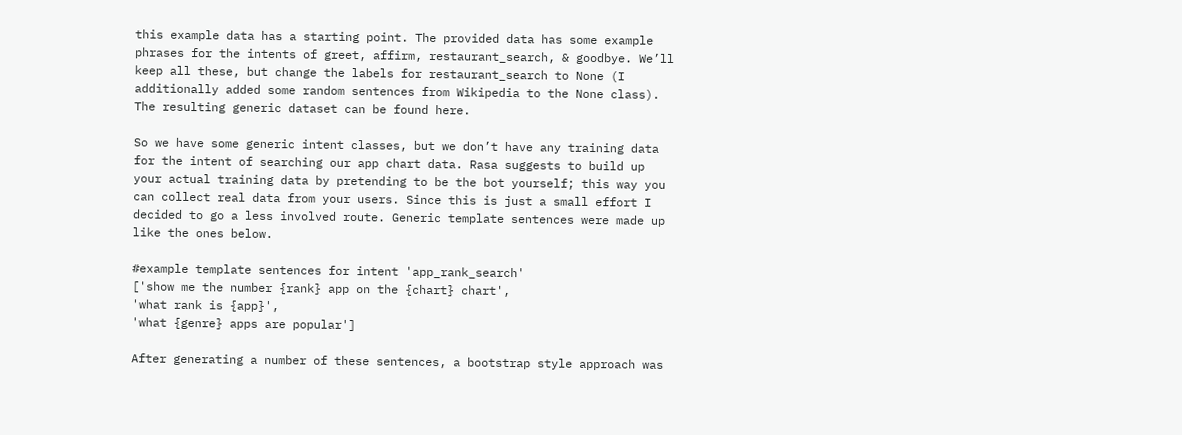this example data has a starting point. The provided data has some example phrases for the intents of greet, affirm, restaurant_search, & goodbye. We’ll keep all these, but change the labels for restaurant_search to None (I additionally added some random sentences from Wikipedia to the None class). The resulting generic dataset can be found here.

So we have some generic intent classes, but we don’t have any training data for the intent of searching our app chart data. Rasa suggests to build up your actual training data by pretending to be the bot yourself; this way you can collect real data from your users. Since this is just a small effort I decided to go a less involved route. Generic template sentences were made up like the ones below.

#example template sentences for intent 'app_rank_search'
['show me the number {rank} app on the {chart} chart',
'what rank is {app}',
'what {genre} apps are popular']

After generating a number of these sentences, a bootstrap style approach was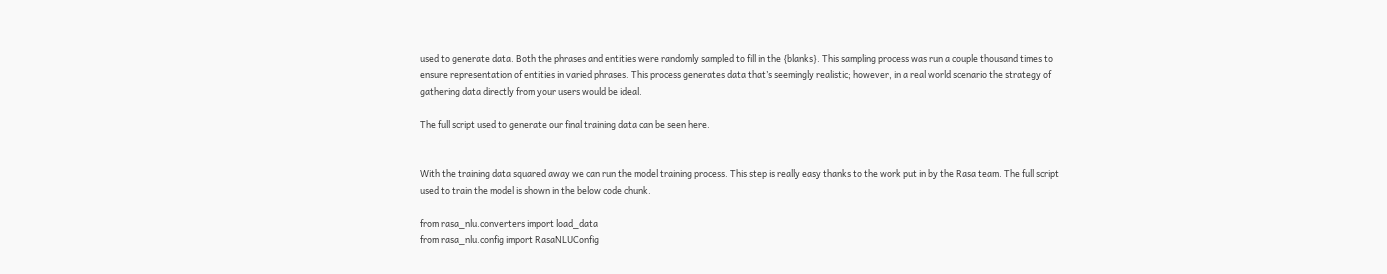used to generate data. Both the phrases and entities were randomly sampled to fill in the {blanks}. This sampling process was run a couple thousand times to ensure representation of entities in varied phrases. This process generates data that’s seemingly realistic; however, in a real world scenario the strategy of gathering data directly from your users would be ideal.

The full script used to generate our final training data can be seen here.


With the training data squared away we can run the model training process. This step is really easy thanks to the work put in by the Rasa team. The full script used to train the model is shown in the below code chunk.

from rasa_nlu.converters import load_data
from rasa_nlu.config import RasaNLUConfig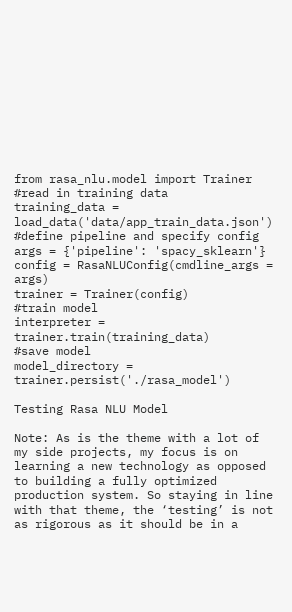from rasa_nlu.model import Trainer
#read in training data
training_data = load_data('data/app_train_data.json')
#define pipeline and specify config
args = {'pipeline': 'spacy_sklearn'}
config = RasaNLUConfig(cmdline_args = args)
trainer = Trainer(config)
#train model
interpreter = trainer.train(training_data)
#save model
model_directory = trainer.persist('./rasa_model')

Testing Rasa NLU Model

Note: As is the theme with a lot of my side projects, my focus is on learning a new technology as opposed to building a fully optimized production system. So staying in line with that theme, the ‘testing’ is not as rigorous as it should be in a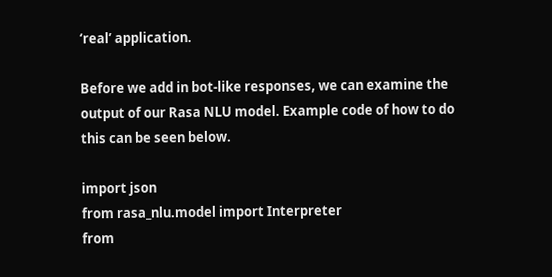‘real’ application.

Before we add in bot-like responses, we can examine the output of our Rasa NLU model. Example code of how to do this can be seen below.

import json
from rasa_nlu.model import Interpreter
from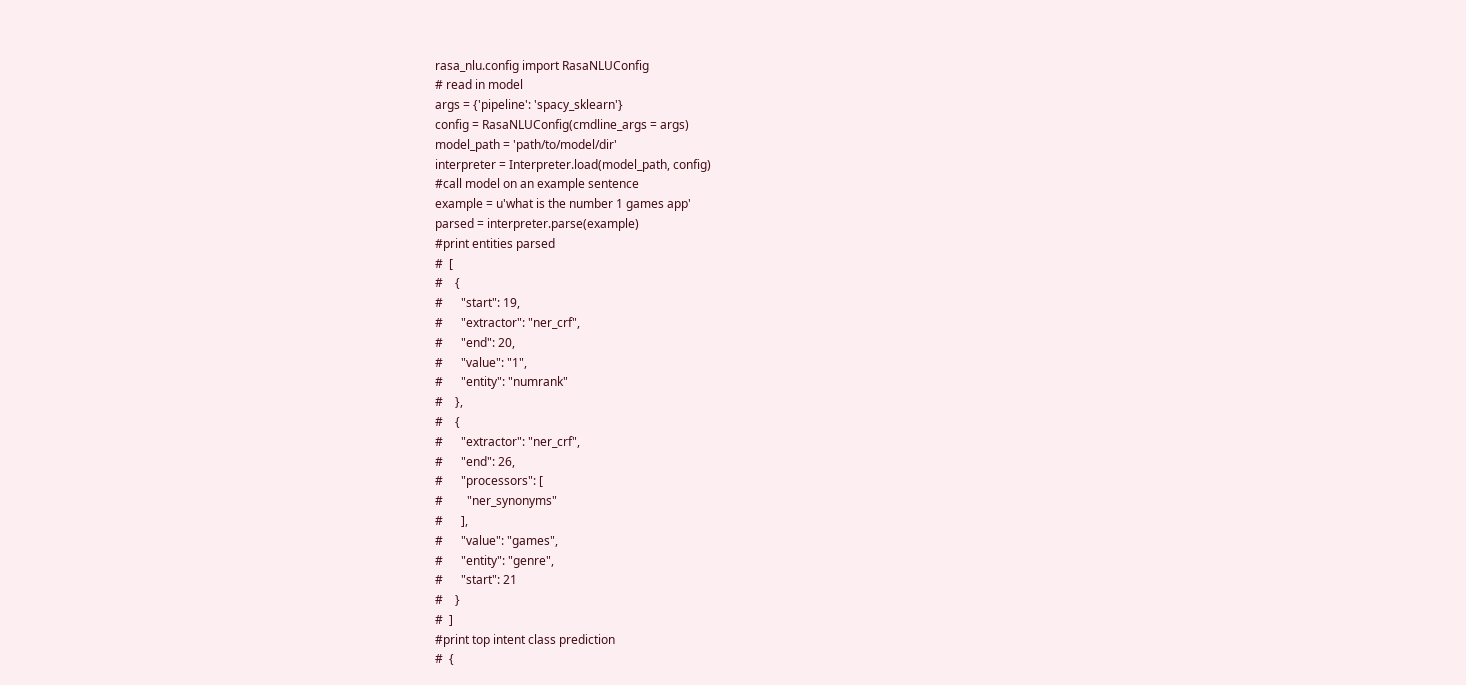rasa_nlu.config import RasaNLUConfig
# read in model
args = {'pipeline': 'spacy_sklearn'}
config = RasaNLUConfig(cmdline_args = args)
model_path = 'path/to/model/dir'
interpreter = Interpreter.load(model_path, config)
#call model on an example sentence
example = u'what is the number 1 games app'
parsed = interpreter.parse(example)
#print entities parsed
#  [
#    {
#      "start": 19,
#      "extractor": "ner_crf",
#      "end": 20,
#      "value": "1",
#      "entity": "numrank"
#    },
#    {
#      "extractor": "ner_crf",
#      "end": 26,
#      "processors": [
#        "ner_synonyms"
#      ],
#      "value": "games",
#      "entity": "genre",
#      "start": 21
#    }
#  ]
#print top intent class prediction
#  {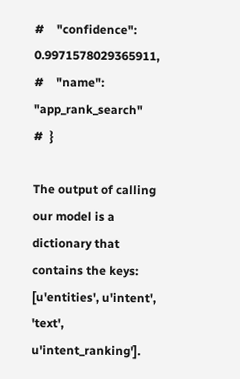#    "confidence": 0.9971578029365911,
#    "name": "app_rank_search"
#  }

The output of calling our model is a dictionary that contains the keys: [u'entities', u'intent', 'text', u'intent_ranking'].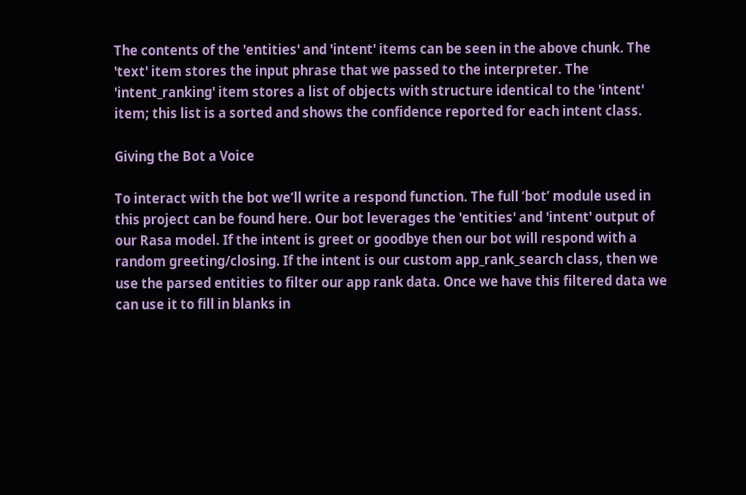The contents of the 'entities' and 'intent' items can be seen in the above chunk. The 'text' item stores the input phrase that we passed to the interpreter. The 'intent_ranking' item stores a list of objects with structure identical to the 'intent' item; this list is a sorted and shows the confidence reported for each intent class.

Giving the Bot a Voice

To interact with the bot we’ll write a respond function. The full ‘bot’ module used in this project can be found here. Our bot leverages the 'entities' and 'intent' output of our Rasa model. If the intent is greet or goodbye then our bot will respond with a random greeting/closing. If the intent is our custom app_rank_search class, then we use the parsed entities to filter our app rank data. Once we have this filtered data we can use it to fill in blanks in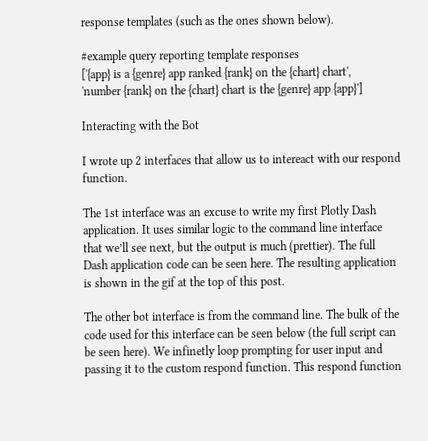response templates (such as the ones shown below).

#example query reporting template responses
['{app} is a {genre} app ranked {rank} on the {chart} chart',
'number {rank} on the {chart} chart is the {genre} app {app}']

Interacting with the Bot

I wrote up 2 interfaces that allow us to intereact with our respond function.

The 1st interface was an excuse to write my first Plotly Dash application. It uses similar logic to the command line interface that we’ll see next, but the output is much (prettier). The full Dash application code can be seen here. The resulting application is shown in the gif at the top of this post.

The other bot interface is from the command line. The bulk of the code used for this interface can be seen below (the full script can be seen here). We infinetly loop prompting for user input and passing it to the custom respond function. This respond function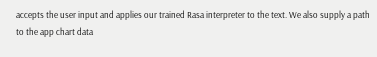accepts the user input and applies our trained Rasa interpreter to the text. We also supply a path to the app chart data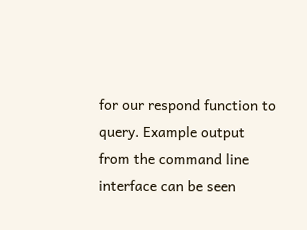for our respond function to query. Example output from the command line interface can be seen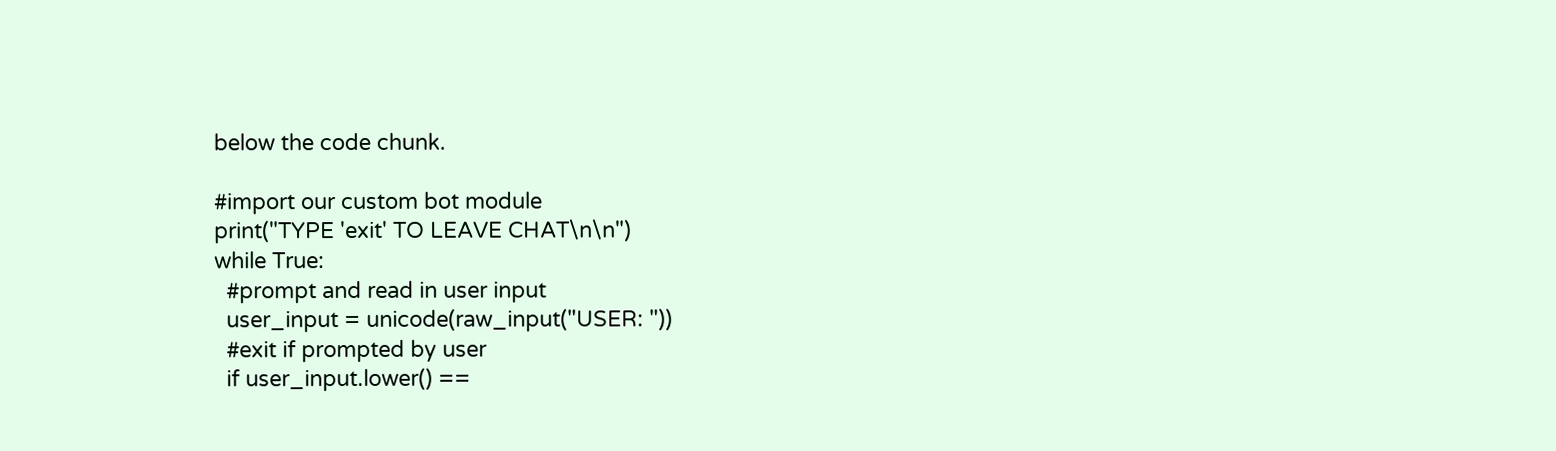below the code chunk.

#import our custom bot module
print("TYPE 'exit' TO LEAVE CHAT\n\n")
while True:
  #prompt and read in user input
  user_input = unicode(raw_input("USER: "))
  #exit if prompted by user
  if user_input.lower() ==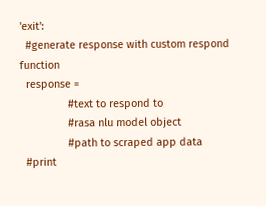'exit':
  #generate response with custom respond function
  response =
                #text to respond to
                #rasa nlu model object
                #path to scraped app data
  #print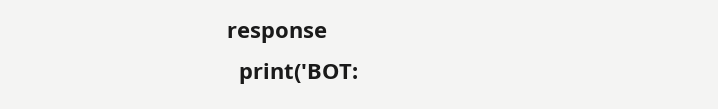response
  print('BOT: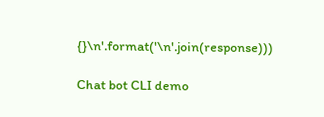{}\n'.format('\n'.join(response)))

Chat bot CLI demo